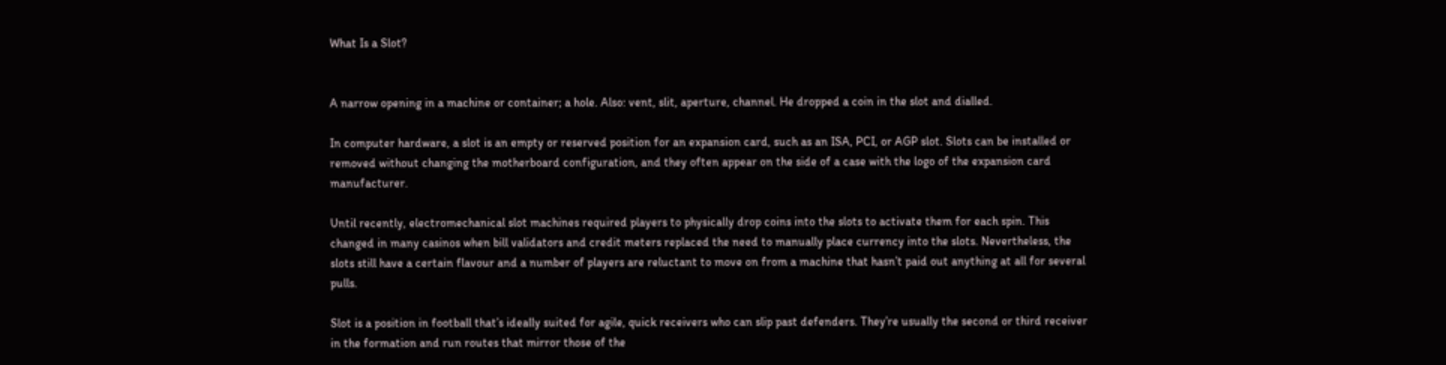What Is a Slot?


A narrow opening in a machine or container; a hole. Also: vent, slit, aperture, channel. He dropped a coin in the slot and dialled.

In computer hardware, a slot is an empty or reserved position for an expansion card, such as an ISA, PCI, or AGP slot. Slots can be installed or removed without changing the motherboard configuration, and they often appear on the side of a case with the logo of the expansion card manufacturer.

Until recently, electromechanical slot machines required players to physically drop coins into the slots to activate them for each spin. This changed in many casinos when bill validators and credit meters replaced the need to manually place currency into the slots. Nevertheless, the slots still have a certain flavour and a number of players are reluctant to move on from a machine that hasn’t paid out anything at all for several pulls.

Slot is a position in football that’s ideally suited for agile, quick receivers who can slip past defenders. They’re usually the second or third receiver in the formation and run routes that mirror those of the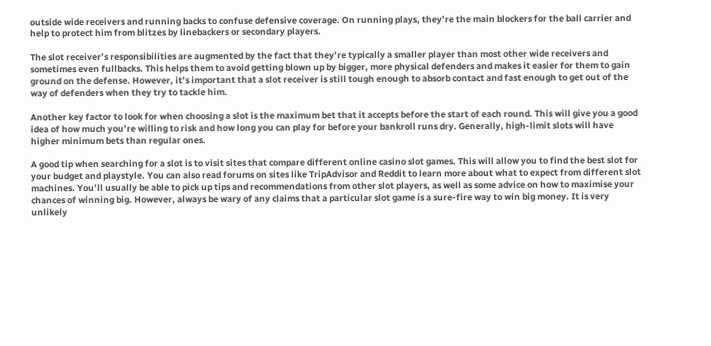outside wide receivers and running backs to confuse defensive coverage. On running plays, they’re the main blockers for the ball carrier and help to protect him from blitzes by linebackers or secondary players.

The slot receiver’s responsibilities are augmented by the fact that they’re typically a smaller player than most other wide receivers and sometimes even fullbacks. This helps them to avoid getting blown up by bigger, more physical defenders and makes it easier for them to gain ground on the defense. However, it’s important that a slot receiver is still tough enough to absorb contact and fast enough to get out of the way of defenders when they try to tackle him.

Another key factor to look for when choosing a slot is the maximum bet that it accepts before the start of each round. This will give you a good idea of how much you’re willing to risk and how long you can play for before your bankroll runs dry. Generally, high-limit slots will have higher minimum bets than regular ones.

A good tip when searching for a slot is to visit sites that compare different online casino slot games. This will allow you to find the best slot for your budget and playstyle. You can also read forums on sites like TripAdvisor and Reddit to learn more about what to expect from different slot machines. You’ll usually be able to pick up tips and recommendations from other slot players, as well as some advice on how to maximise your chances of winning big. However, always be wary of any claims that a particular slot game is a sure-fire way to win big money. It is very unlikely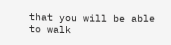that you will be able to walk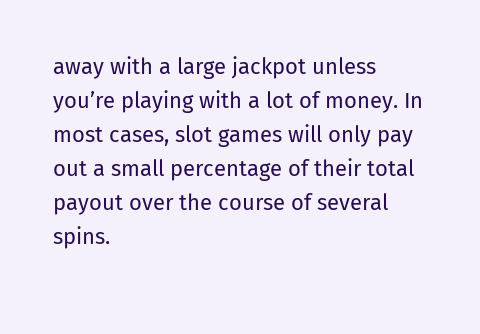away with a large jackpot unless you’re playing with a lot of money. In most cases, slot games will only pay out a small percentage of their total payout over the course of several spins.